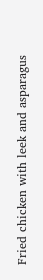Fried chicken with leek and asparagus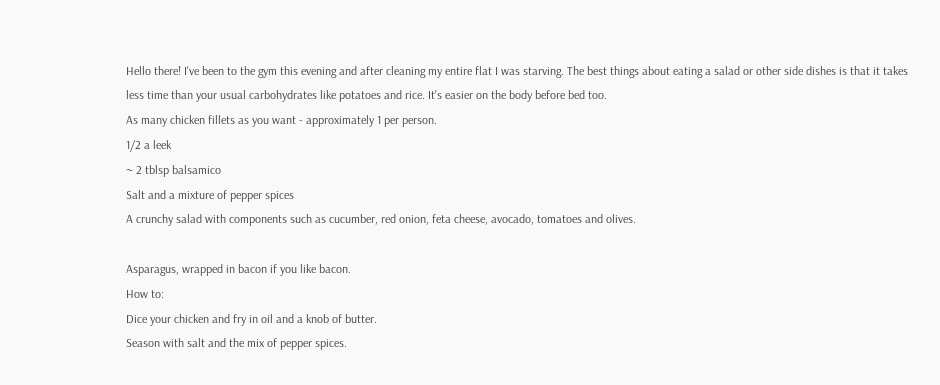Hello there! I've been to the gym this evening and after cleaning my entire flat I was starving. The best things about eating a salad or other side dishes is that it takes less time than your usual carbohydrates like potatoes and rice. It's easier on the body before bed too.
As many chicken fillets as you want - approximately 1 per person.
1/2 a leek
~ 2 tblsp balsamico
Salt and a mixture of pepper spices
A crunchy salad with components such as cucumber, red onion, feta cheese, avocado, tomatoes and olives.

Asparagus, wrapped in bacon if you like bacon.
How to:
Dice your chicken and fry in oil and a knob of butter.
Season with salt and the mix of pepper spices.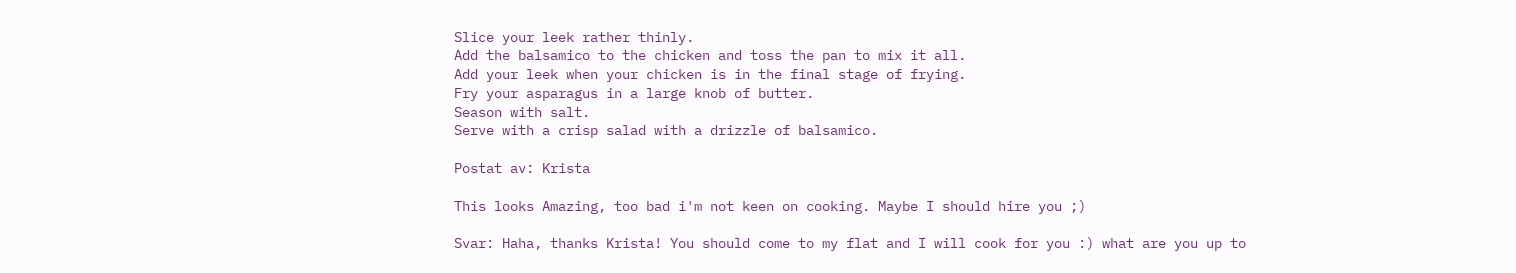Slice your leek rather thinly.
Add the balsamico to the chicken and toss the pan to mix it all.
Add your leek when your chicken is in the final stage of frying.
Fry your asparagus in a large knob of butter.
Season with salt.
Serve with a crisp salad with a drizzle of balsamico.

Postat av: Krista

This looks Amazing, too bad i'm not keen on cooking. Maybe I should hire you ;)

Svar: Haha, thanks Krista! You should come to my flat and I will cook for you :) what are you up to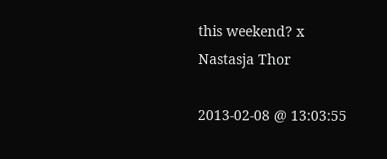this weekend? x
Nastasja Thor

2013-02-08 @ 13:03:55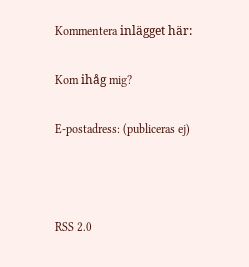Kommentera inlägget här:

Kom ihåg mig?

E-postadress: (publiceras ej)



RSS 2.0